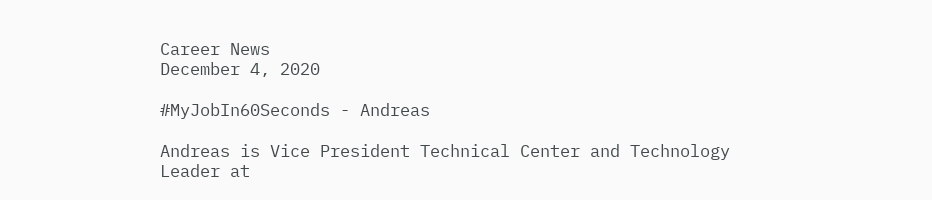Career News
December 4, 2020

#MyJobIn60Seconds - Andreas

Andreas is Vice President Technical Center and Technology Leader at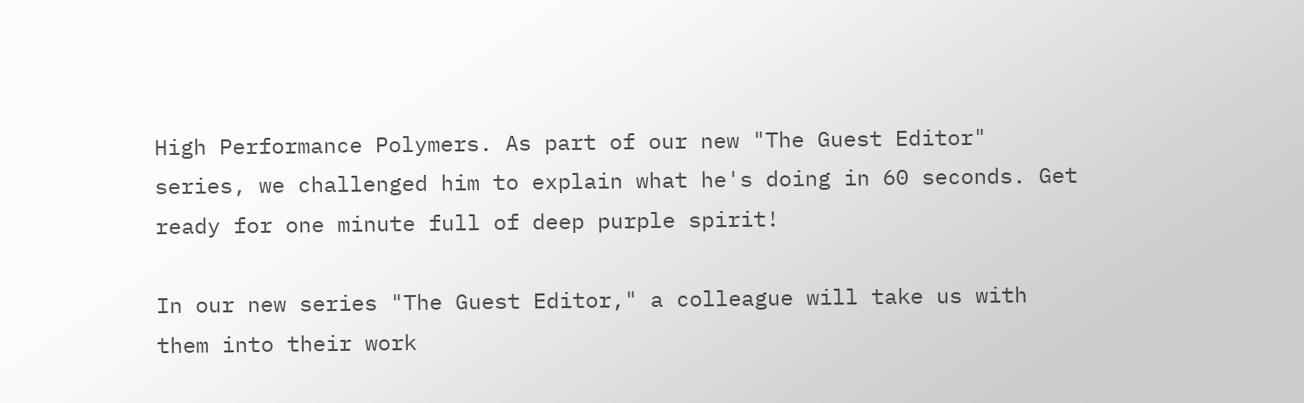High Performance Polymers. As part of our new "The Guest Editor" series, we challenged him to explain what he's doing in 60 seconds. Get ready for one minute full of deep purple spirit!

In our new series "The Guest Editor," a colleague will take us with them into their work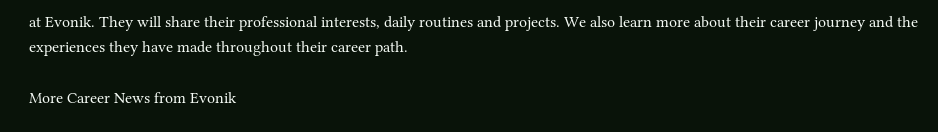at Evonik. They will share their professional interests, daily routines and projects. We also learn more about their career journey and the experiences they have made throughout their career path.

More Career News from Evonik